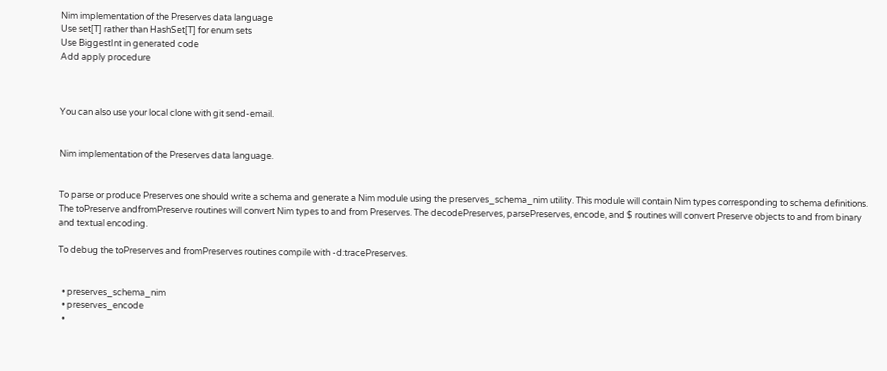Nim implementation of the Preserves data language
Use set[T] rather than HashSet[T] for enum sets
Use BiggestInt in generated code
Add apply procedure



You can also use your local clone with git send-email.


Nim implementation of the Preserves data language.


To parse or produce Preserves one should write a schema and generate a Nim module using the preserves_schema_nim utility. This module will contain Nim types corresponding to schema definitions. The toPreserve andfromPreserve routines will convert Nim types to and from Preserves. The decodePreserves, parsePreserves, encode, and $ routines will convert Preserve objects to and from binary and textual encoding.

To debug the toPreserves and fromPreserves routines compile with -d:tracePreserves.


  • preserves_schema_nim
  • preserves_encode
  •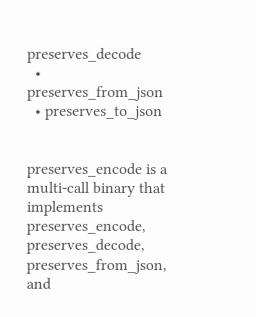preserves_decode
  • preserves_from_json
  • preserves_to_json


preserves_encode is a multi-call binary that implements preserves_encode, preserves_decode, preserves_from_json, and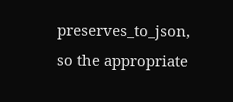preserves_to_json, so the appropriate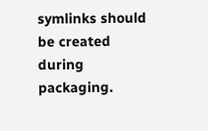symlinks should be created during packaging.